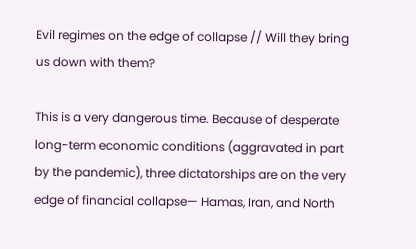Evil regimes on the edge of collapse // Will they bring us down with them?

This is a very dangerous time. Because of desperate long-term economic conditions (aggravated in part by the pandemic), three dictatorships are on the very edge of financial collapse— Hamas, Iran, and North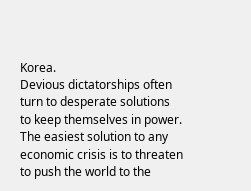Korea.
Devious dictatorships often turn to desperate solutions to keep themselves in power. The easiest solution to any economic crisis is to threaten to push the world to the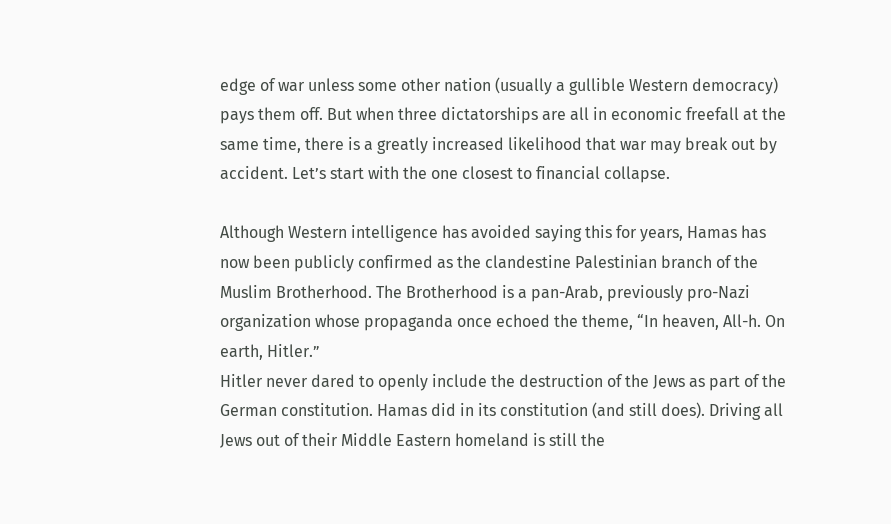edge of war unless some other nation (usually a gullible Western democracy) pays them off. But when three dictatorships are all in economic freefall at the same time, there is a greatly increased likelihood that war may break out by accident. Let’s start with the one closest to financial collapse.

Although Western intelligence has avoided saying this for years, Hamas has now been publicly confirmed as the clandestine Palestinian branch of the Muslim Brotherhood. The Brotherhood is a pan-Arab, previously pro-Nazi organization whose propaganda once echoed the theme, “In heaven, All-h. On earth, Hitler.”
Hitler never dared to openly include the destruction of the Jews as part of the German constitution. Hamas did in its constitution (and still does). Driving all Jews out of their Middle Eastern homeland is still the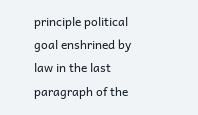principle political goal enshrined by law in the last paragraph of the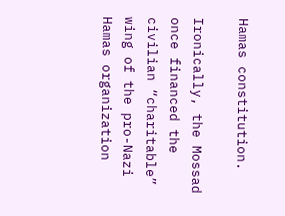Hamas constitution.

Ironically, the Mossad once financed the civilian “charitable” wing of the pro-Nazi Hamas organization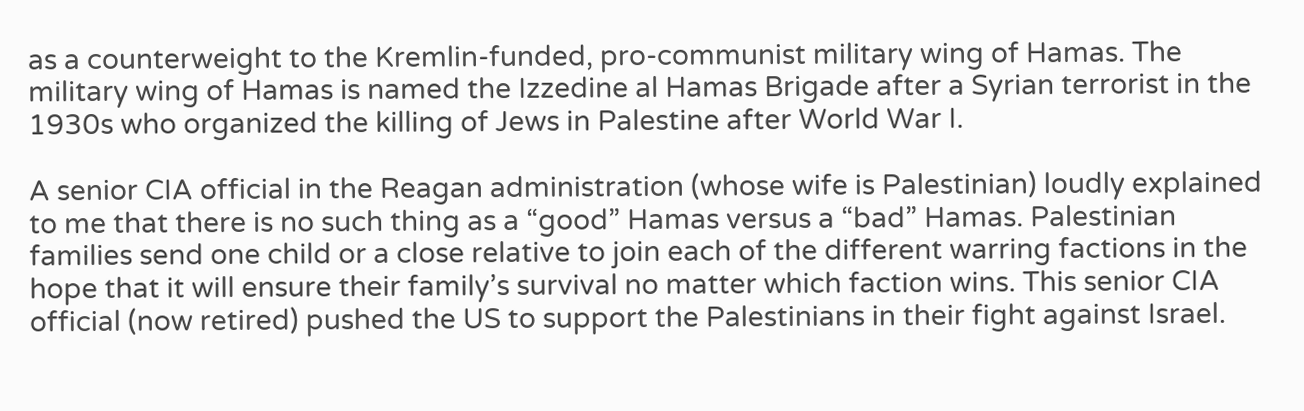as a counterweight to the Kremlin-funded, pro-communist military wing of Hamas. The military wing of Hamas is named the Izzedine al Hamas Brigade after a Syrian terrorist in the 1930s who organized the killing of Jews in Palestine after World War I.

A senior CIA official in the Reagan administration (whose wife is Palestinian) loudly explained to me that there is no such thing as a “good” Hamas versus a “bad” Hamas. Palestinian families send one child or a close relative to join each of the different warring factions in the hope that it will ensure their family’s survival no matter which faction wins. This senior CIA official (now retired) pushed the US to support the Palestinians in their fight against Israel.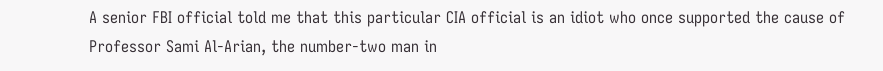A senior FBI official told me that this particular CIA official is an idiot who once supported the cause of Professor Sami Al-Arian, the number-two man in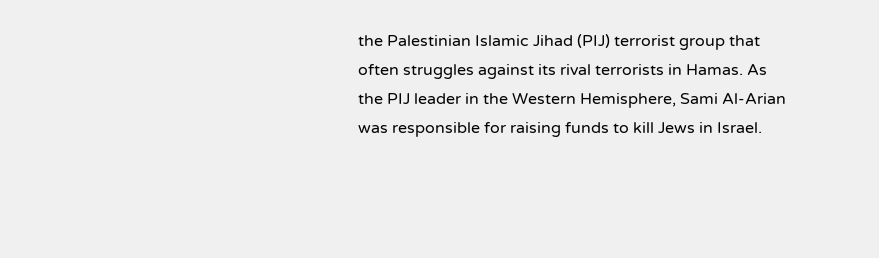the Palestinian Islamic Jihad (PIJ) terrorist group that often struggles against its rival terrorists in Hamas. As the PIJ leader in the Western Hemisphere, Sami Al-Arian was responsible for raising funds to kill Jews in Israel.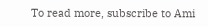To read more, subscribe to Ami